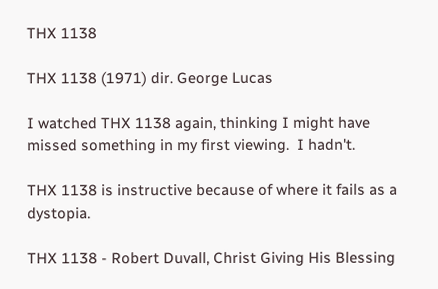THX 1138

THX 1138 (1971) dir. George Lucas

I watched THX 1138 again, thinking I might have missed something in my first viewing.  I hadn't.

THX 1138 is instructive because of where it fails as a dystopia.

THX 1138 - Robert Duvall, Christ Giving His Blessing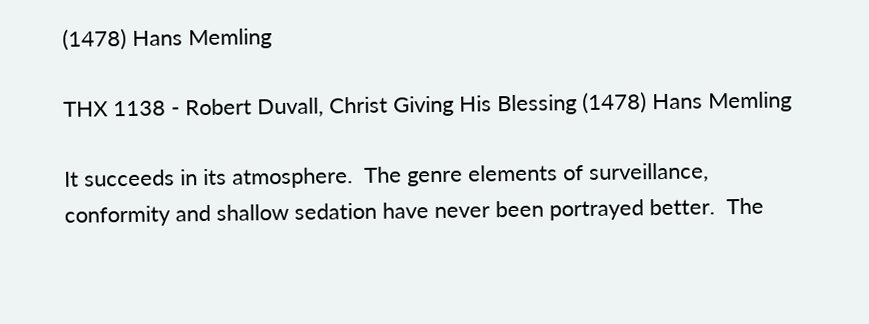(1478) Hans Memling

THX 1138 - Robert Duvall, Christ Giving His Blessing (1478) Hans Memling

It succeeds in its atmosphere.  The genre elements of surveillance, conformity and shallow sedation have never been portrayed better.  The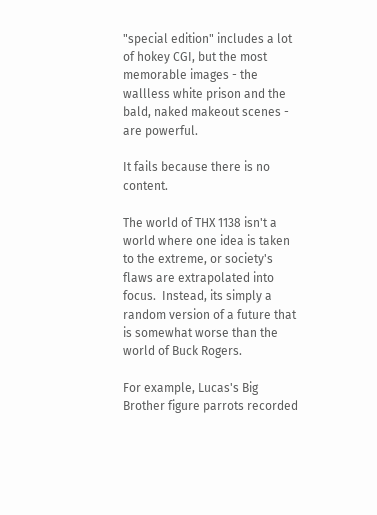"special edition" includes a lot of hokey CGI, but the most memorable images - the wallless white prison and the bald, naked makeout scenes - are powerful.

It fails because there is no content.

The world of THX 1138 isn't a world where one idea is taken to the extreme, or society's flaws are extrapolated into focus.  Instead, its simply a random version of a future that is somewhat worse than the world of Buck Rogers.

For example, Lucas's Big Brother figure parrots recorded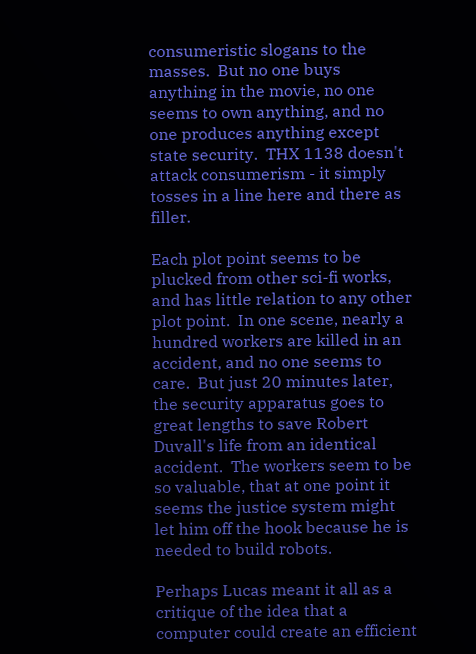consumeristic slogans to the masses.  But no one buys anything in the movie, no one seems to own anything, and no one produces anything except state security.  THX 1138 doesn't attack consumerism - it simply tosses in a line here and there as filler.

Each plot point seems to be plucked from other sci-fi works, and has little relation to any other plot point.  In one scene, nearly a hundred workers are killed in an accident, and no one seems to care.  But just 20 minutes later, the security apparatus goes to great lengths to save Robert Duvall's life from an identical accident.  The workers seem to be so valuable, that at one point it seems the justice system might let him off the hook because he is needed to build robots.

Perhaps Lucas meant it all as a critique of the idea that a computer could create an efficient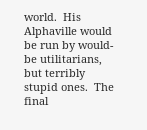world.  His Alphaville would be run by would-be utilitarians, but terribly stupid ones.  The final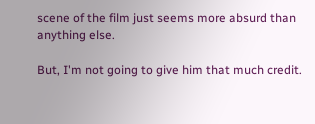scene of the film just seems more absurd than anything else.

But, I'm not going to give him that much credit.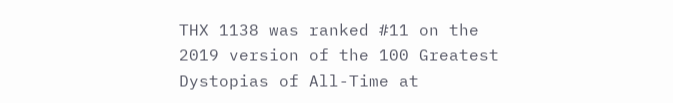THX 1138 was ranked #11 on the 2019 version of the 100 Greatest Dystopias of All-Time at